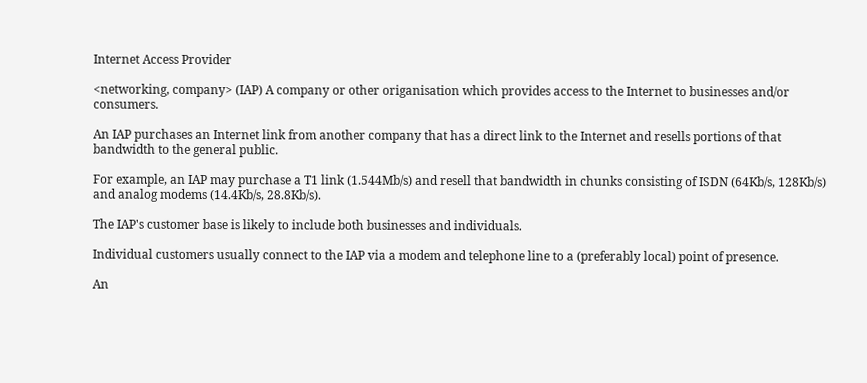Internet Access Provider

<networking, company> (IAP) A company or other origanisation which provides access to the Internet to businesses and/or consumers.

An IAP purchases an Internet link from another company that has a direct link to the Internet and resells portions of that bandwidth to the general public.

For example, an IAP may purchase a T1 link (1.544Mb/s) and resell that bandwidth in chunks consisting of ISDN (64Kb/s, 128Kb/s) and analog modems (14.4Kb/s, 28.8Kb/s).

The IAP's customer base is likely to include both businesses and individuals.

Individual customers usually connect to the IAP via a modem and telephone line to a (preferably local) point of presence.

An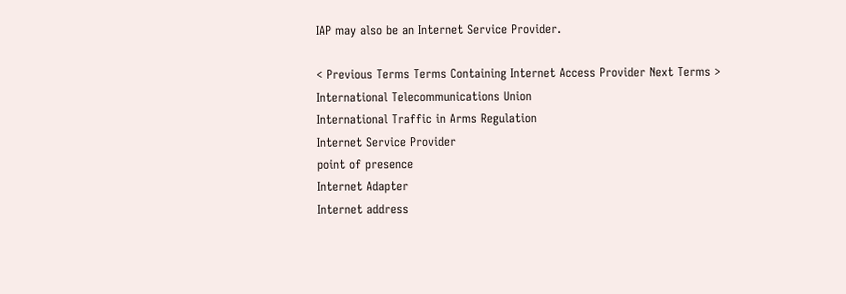IAP may also be an Internet Service Provider.

< Previous Terms Terms Containing Internet Access Provider Next Terms >
International Telecommunications Union
International Traffic in Arms Regulation
Internet Service Provider
point of presence
Internet Adapter
Internet address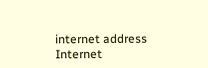internet address
Internet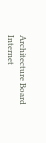Architecture Board
Internet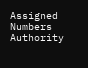Assigned Numbers Authority